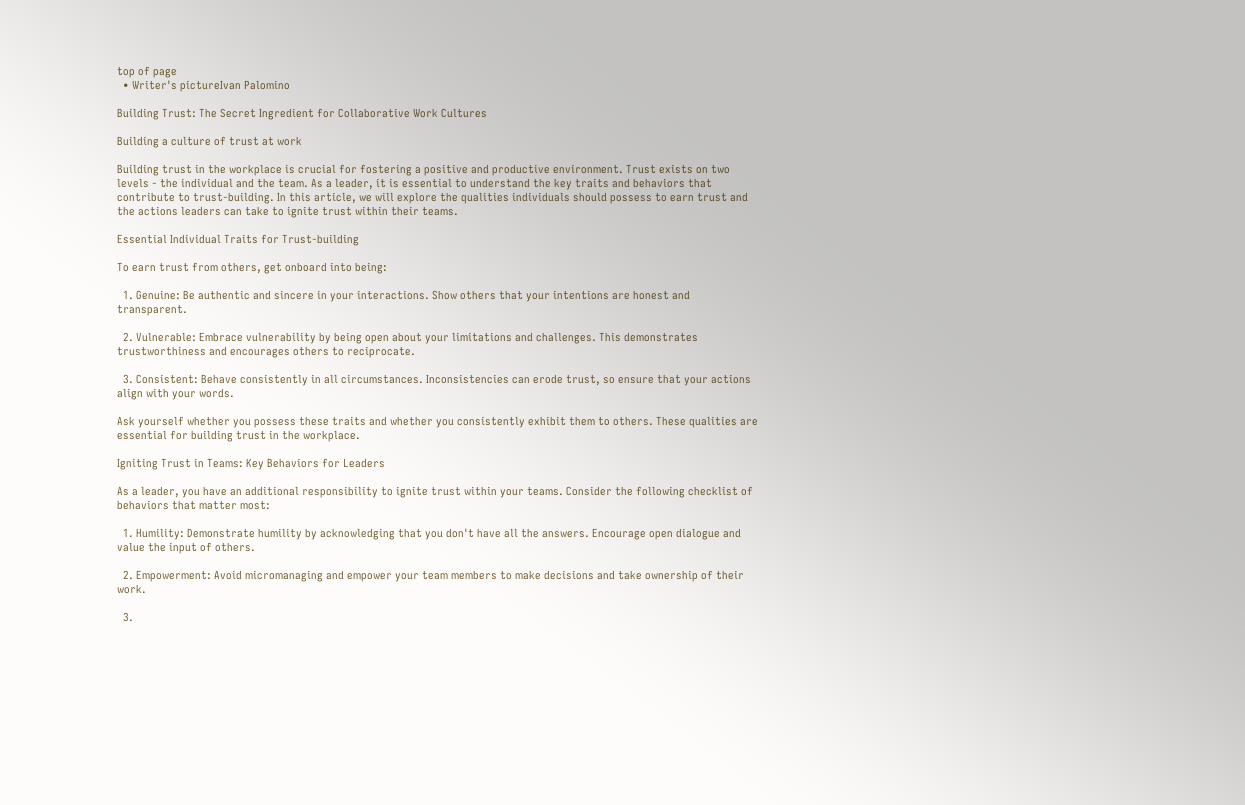top of page
  • Writer's pictureIvan Palomino

Building Trust: The Secret Ingredient for Collaborative Work Cultures

Building a culture of trust at work

Building trust in the workplace is crucial for fostering a positive and productive environment. Trust exists on two levels - the individual and the team. As a leader, it is essential to understand the key traits and behaviors that contribute to trust-building. In this article, we will explore the qualities individuals should possess to earn trust and the actions leaders can take to ignite trust within their teams.

Essential Individual Traits for Trust-building

To earn trust from others, get onboard into being:

  1. Genuine: Be authentic and sincere in your interactions. Show others that your intentions are honest and transparent.

  2. Vulnerable: Embrace vulnerability by being open about your limitations and challenges. This demonstrates trustworthiness and encourages others to reciprocate.

  3. Consistent: Behave consistently in all circumstances. Inconsistencies can erode trust, so ensure that your actions align with your words.

Ask yourself whether you possess these traits and whether you consistently exhibit them to others. These qualities are essential for building trust in the workplace.

Igniting Trust in Teams: Key Behaviors for Leaders

As a leader, you have an additional responsibility to ignite trust within your teams. Consider the following checklist of behaviors that matter most:

  1. Humility: Demonstrate humility by acknowledging that you don't have all the answers. Encourage open dialogue and value the input of others.

  2. Empowerment: Avoid micromanaging and empower your team members to make decisions and take ownership of their work.

  3.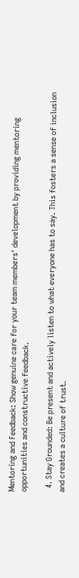Mentoring and Feedback: Show genuine care for your team members' development by providing mentoring opportunities and constructive feedback.

  4. Stay Grounded: Be present and actively listen to what everyone has to say. This fosters a sense of inclusion and creates a culture of trust.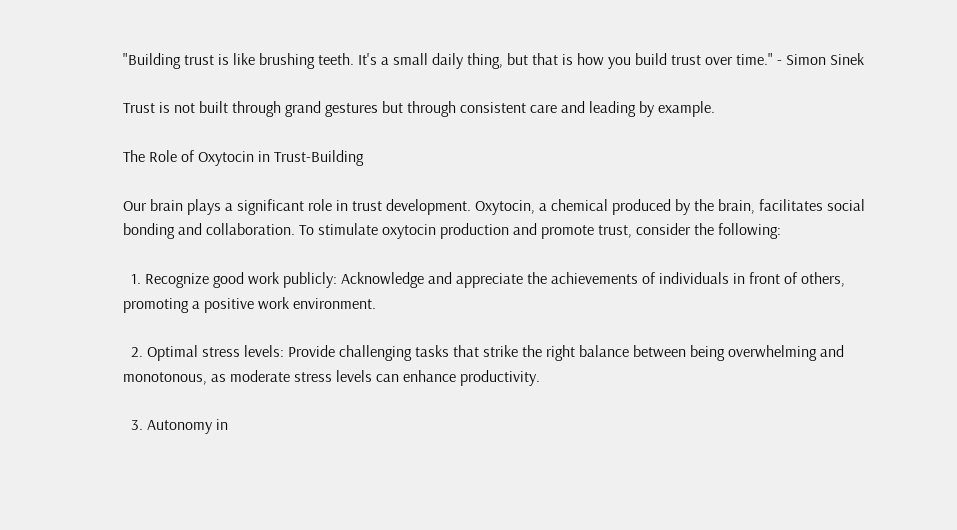"Building trust is like brushing teeth. It's a small daily thing, but that is how you build trust over time." - Simon Sinek

Trust is not built through grand gestures but through consistent care and leading by example.

The Role of Oxytocin in Trust-Building

Our brain plays a significant role in trust development. Oxytocin, a chemical produced by the brain, facilitates social bonding and collaboration. To stimulate oxytocin production and promote trust, consider the following:

  1. Recognize good work publicly: Acknowledge and appreciate the achievements of individuals in front of others, promoting a positive work environment.

  2. Optimal stress levels: Provide challenging tasks that strike the right balance between being overwhelming and monotonous, as moderate stress levels can enhance productivity.

  3. Autonomy in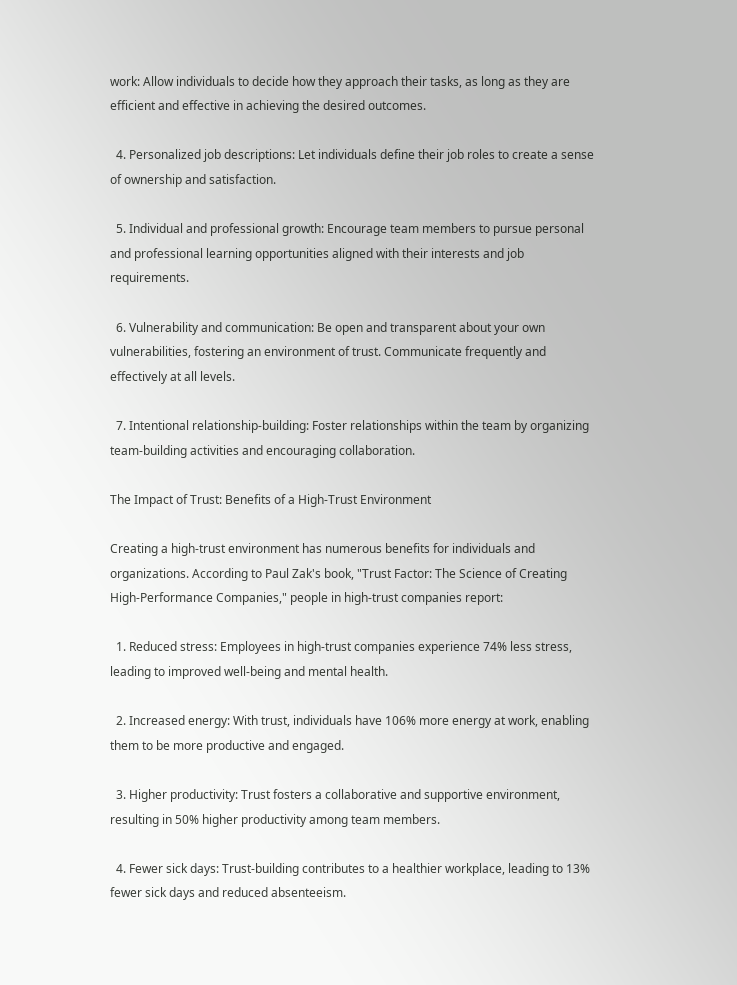work: Allow individuals to decide how they approach their tasks, as long as they are efficient and effective in achieving the desired outcomes.

  4. Personalized job descriptions: Let individuals define their job roles to create a sense of ownership and satisfaction.

  5. Individual and professional growth: Encourage team members to pursue personal and professional learning opportunities aligned with their interests and job requirements.

  6. Vulnerability and communication: Be open and transparent about your own vulnerabilities, fostering an environment of trust. Communicate frequently and effectively at all levels.

  7. Intentional relationship-building: Foster relationships within the team by organizing team-building activities and encouraging collaboration.

The Impact of Trust: Benefits of a High-Trust Environment

Creating a high-trust environment has numerous benefits for individuals and organizations. According to Paul Zak's book, "Trust Factor: The Science of Creating High-Performance Companies," people in high-trust companies report:

  1. Reduced stress: Employees in high-trust companies experience 74% less stress, leading to improved well-being and mental health.

  2. Increased energy: With trust, individuals have 106% more energy at work, enabling them to be more productive and engaged.

  3. Higher productivity: Trust fosters a collaborative and supportive environment, resulting in 50% higher productivity among team members.

  4. Fewer sick days: Trust-building contributes to a healthier workplace, leading to 13% fewer sick days and reduced absenteeism.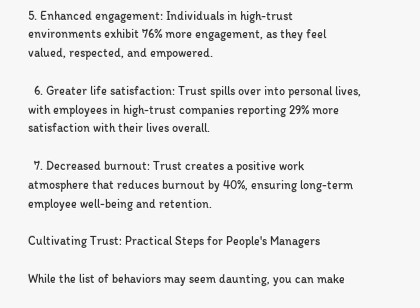5. Enhanced engagement: Individuals in high-trust environments exhibit 76% more engagement, as they feel valued, respected, and empowered.

  6. Greater life satisfaction: Trust spills over into personal lives, with employees in high-trust companies reporting 29% more satisfaction with their lives overall.

  7. Decreased burnout: Trust creates a positive work atmosphere that reduces burnout by 40%, ensuring long-term employee well-being and retention.

Cultivating Trust: Practical Steps for People's Managers

While the list of behaviors may seem daunting, you can make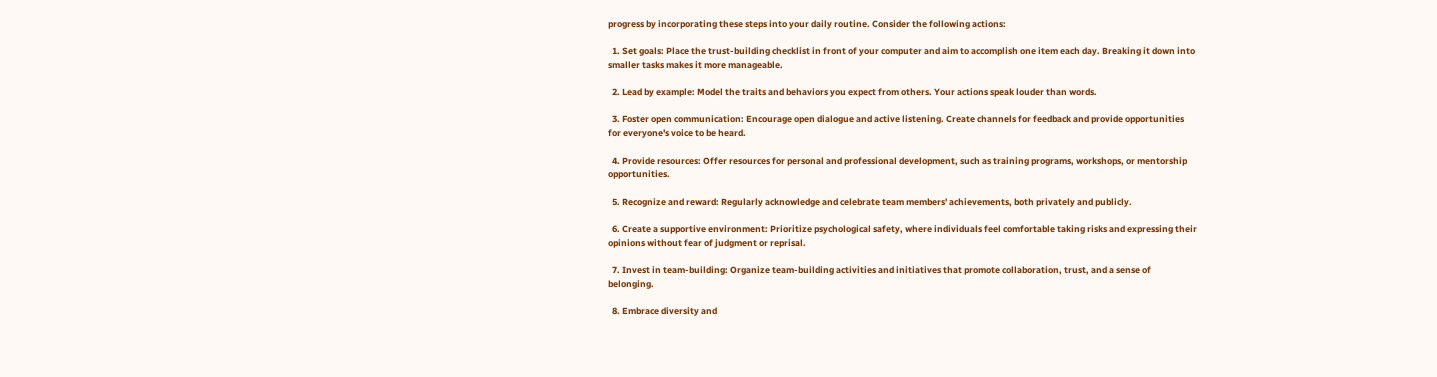progress by incorporating these steps into your daily routine. Consider the following actions:

  1. Set goals: Place the trust-building checklist in front of your computer and aim to accomplish one item each day. Breaking it down into smaller tasks makes it more manageable.

  2. Lead by example: Model the traits and behaviors you expect from others. Your actions speak louder than words.

  3. Foster open communication: Encourage open dialogue and active listening. Create channels for feedback and provide opportunities for everyone's voice to be heard.

  4. Provide resources: Offer resources for personal and professional development, such as training programs, workshops, or mentorship opportunities.

  5. Recognize and reward: Regularly acknowledge and celebrate team members' achievements, both privately and publicly.

  6. Create a supportive environment: Prioritize psychological safety, where individuals feel comfortable taking risks and expressing their opinions without fear of judgment or reprisal.

  7. Invest in team-building: Organize team-building activities and initiatives that promote collaboration, trust, and a sense of belonging.

  8. Embrace diversity and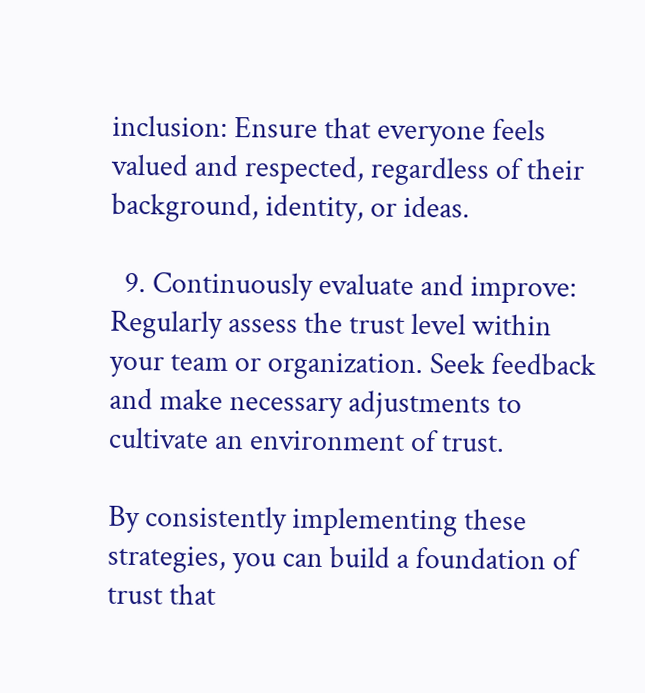inclusion: Ensure that everyone feels valued and respected, regardless of their background, identity, or ideas.

  9. Continuously evaluate and improve: Regularly assess the trust level within your team or organization. Seek feedback and make necessary adjustments to cultivate an environment of trust.

By consistently implementing these strategies, you can build a foundation of trust that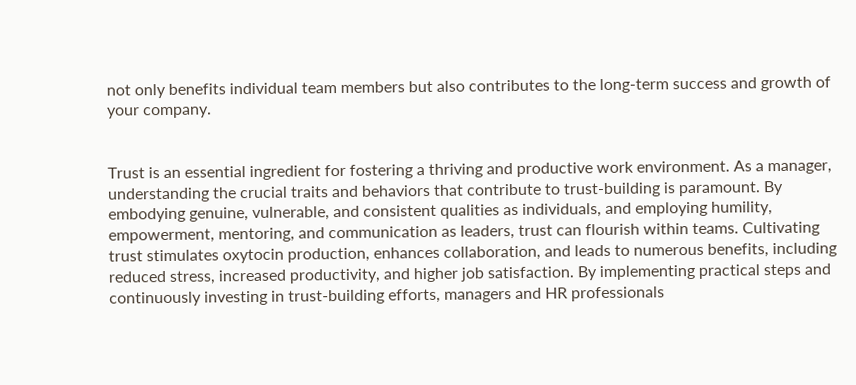not only benefits individual team members but also contributes to the long-term success and growth of your company.


Trust is an essential ingredient for fostering a thriving and productive work environment. As a manager, understanding the crucial traits and behaviors that contribute to trust-building is paramount. By embodying genuine, vulnerable, and consistent qualities as individuals, and employing humility, empowerment, mentoring, and communication as leaders, trust can flourish within teams. Cultivating trust stimulates oxytocin production, enhances collaboration, and leads to numerous benefits, including reduced stress, increased productivity, and higher job satisfaction. By implementing practical steps and continuously investing in trust-building efforts, managers and HR professionals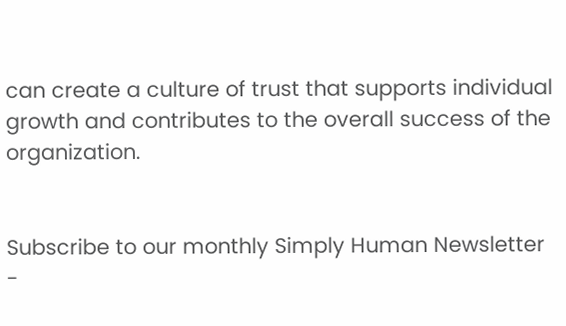can create a culture of trust that supports individual growth and contributes to the overall success of the organization.


Subscribe to our monthly Simply Human Newsletter -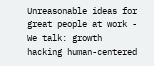Unreasonable ideas for great people at work - We talk: growth hacking human-centered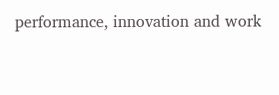performance, innovation and work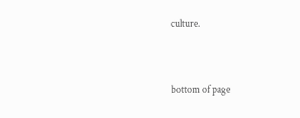culture.


bottom of page